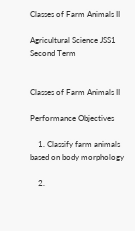Classes of Farm Animals II

Agricultural Science JSS1 Second Term


Classes of Farm Animals II

Performance Objectives

    1. Classify farm animals based on body morphology

    2.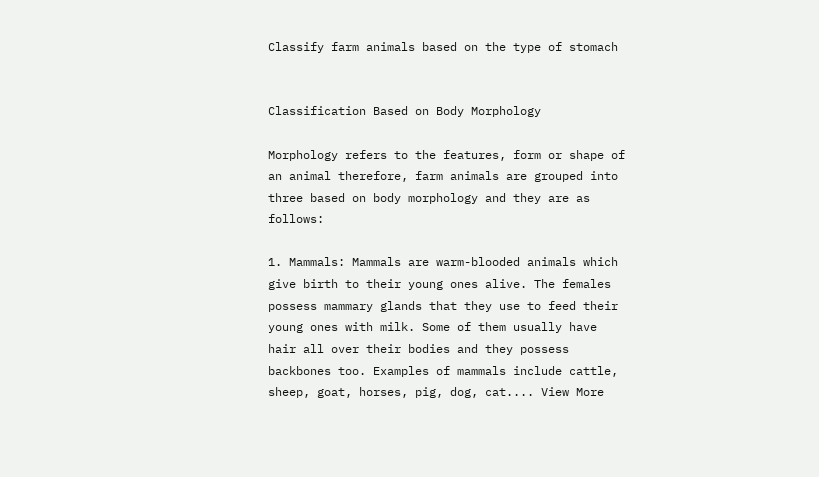Classify farm animals based on the type of stomach


Classification Based on Body Morphology

Morphology refers to the features, form or shape of an animal therefore, farm animals are grouped into three based on body morphology and they are as follows:

1. Mammals: Mammals are warm-blooded animals which give birth to their young ones alive. The females possess mammary glands that they use to feed their young ones with milk. Some of them usually have hair all over their bodies and they possess backbones too. Examples of mammals include cattle, sheep, goat, horses, pig, dog, cat.... View More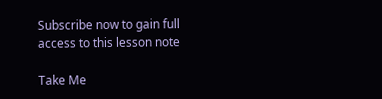Subscribe now to gain full access to this lesson note

Take Me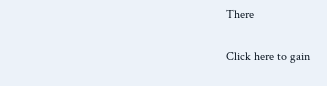There

Click here to gain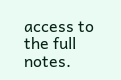access to the full notes.